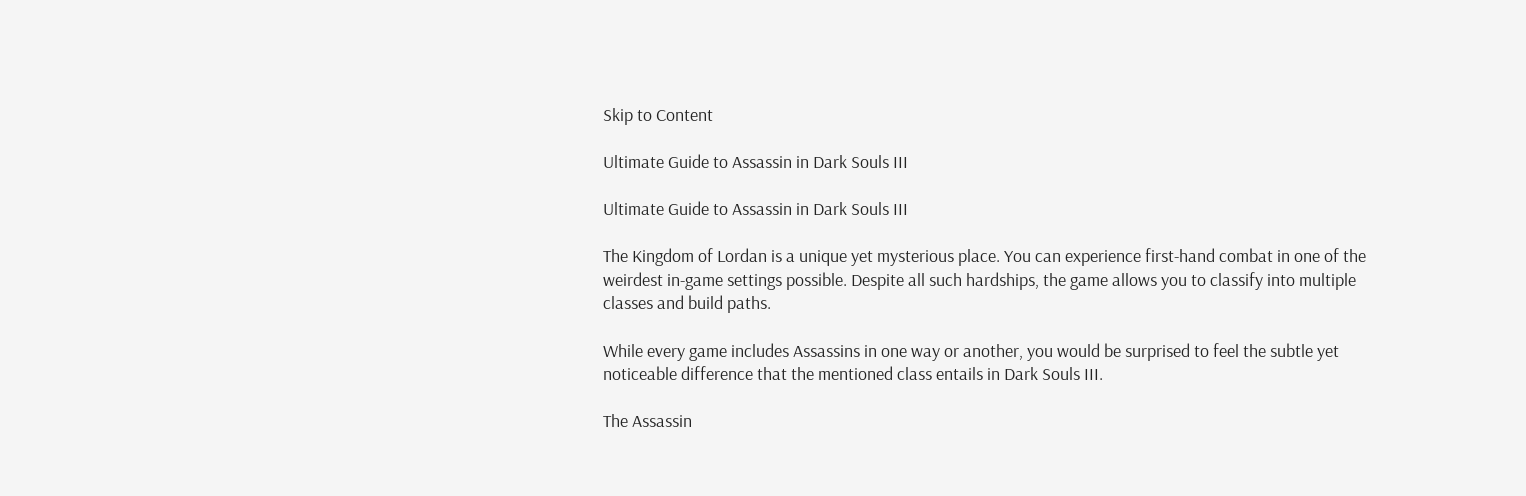Skip to Content

Ultimate Guide to Assassin in Dark Souls III

Ultimate Guide to Assassin in Dark Souls III

The Kingdom of Lordan is a unique yet mysterious place. You can experience first-hand combat in one of the weirdest in-game settings possible. Despite all such hardships, the game allows you to classify into multiple classes and build paths.

While every game includes Assassins in one way or another, you would be surprised to feel the subtle yet noticeable difference that the mentioned class entails in Dark Souls III.

The Assassin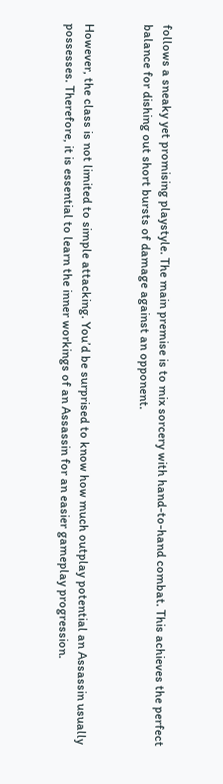follows a sneaky yet promising playstyle. The main premise is to mix sorcery with hand-to-hand combat. This achieves the perfect balance for dishing out short bursts of damage against an opponent.


However, the class is not limited to simple attacking. You’d be surprised to know how much outplay potential an Assassin usually possesses. Therefore, it is essential to learn the inner workings of an Assassin for an easier gameplay progression.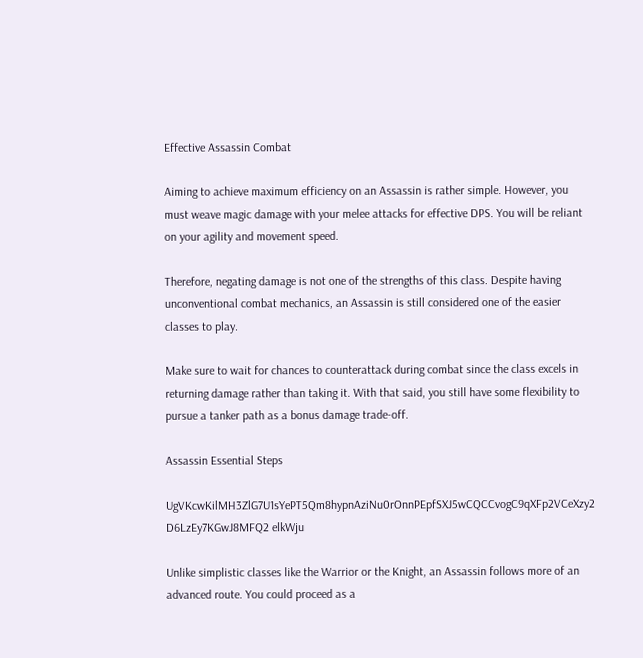Effective Assassin Combat

Aiming to achieve maximum efficiency on an Assassin is rather simple. However, you must weave magic damage with your melee attacks for effective DPS. You will be reliant on your agility and movement speed.

Therefore, negating damage is not one of the strengths of this class. Despite having unconventional combat mechanics, an Assassin is still considered one of the easier classes to play.

Make sure to wait for chances to counterattack during combat since the class excels in returning damage rather than taking it. With that said, you still have some flexibility to pursue a tanker path as a bonus damage trade-off.

Assassin Essential Steps

UgVKcwKilMH3ZlG7U1sYePT5Qm8hypnAziNu0rOnnPEpfSXJ5wCQCCvogC9qXFp2VCeXzy2 D6LzEy7KGwJ8MFQ2 elkWju

Unlike simplistic classes like the Warrior or the Knight, an Assassin follows more of an advanced route. You could proceed as a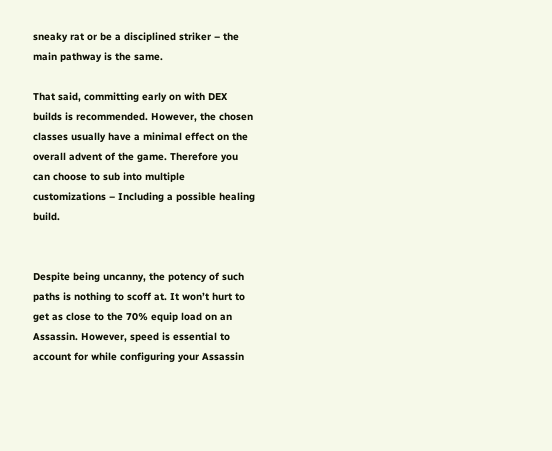sneaky rat or be a disciplined striker – the main pathway is the same.

That said, committing early on with DEX builds is recommended. However, the chosen classes usually have a minimal effect on the overall advent of the game. Therefore you can choose to sub into multiple customizations – Including a possible healing build.


Despite being uncanny, the potency of such paths is nothing to scoff at. It won’t hurt to get as close to the 70% equip load on an Assassin. However, speed is essential to account for while configuring your Assassin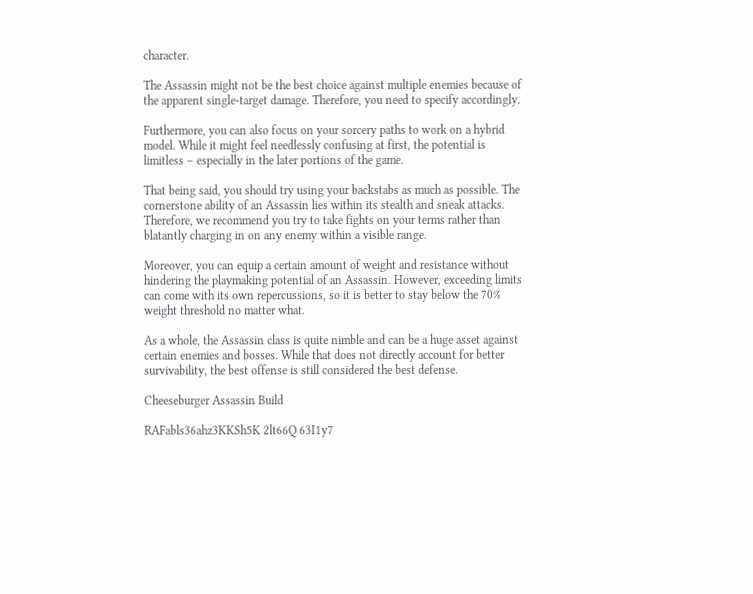character.

The Assassin might not be the best choice against multiple enemies because of the apparent single-target damage. Therefore, you need to specify accordingly.

Furthermore, you can also focus on your sorcery paths to work on a hybrid model. While it might feel needlessly confusing at first, the potential is limitless – especially in the later portions of the game.

That being said, you should try using your backstabs as much as possible. The cornerstone ability of an Assassin lies within its stealth and sneak attacks. Therefore, we recommend you try to take fights on your terms rather than blatantly charging in on any enemy within a visible range.

Moreover, you can equip a certain amount of weight and resistance without hindering the playmaking potential of an Assassin. However, exceeding limits can come with its own repercussions, so it is better to stay below the 70% weight threshold no matter what.

As a whole, the Assassin class is quite nimble and can be a huge asset against certain enemies and bosses. While that does not directly account for better survivability, the best offense is still considered the best defense.

Cheeseburger Assassin Build

RAFabls36ahz3KKSh5K 2lt66Q 63I1y7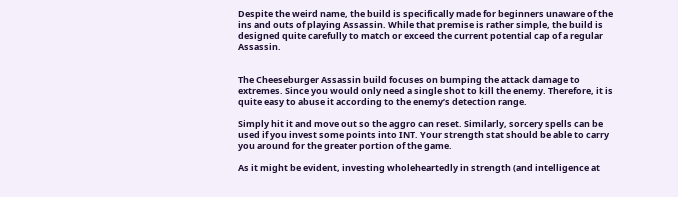Despite the weird name, the build is specifically made for beginners unaware of the ins and outs of playing Assassin. While that premise is rather simple, the build is designed quite carefully to match or exceed the current potential cap of a regular Assassin.


The Cheeseburger Assassin build focuses on bumping the attack damage to extremes. Since you would only need a single shot to kill the enemy. Therefore, it is quite easy to abuse it according to the enemy’s detection range.

Simply hit it and move out so the aggro can reset. Similarly, sorcery spells can be used if you invest some points into INT. Your strength stat should be able to carry you around for the greater portion of the game.

As it might be evident, investing wholeheartedly in strength (and intelligence at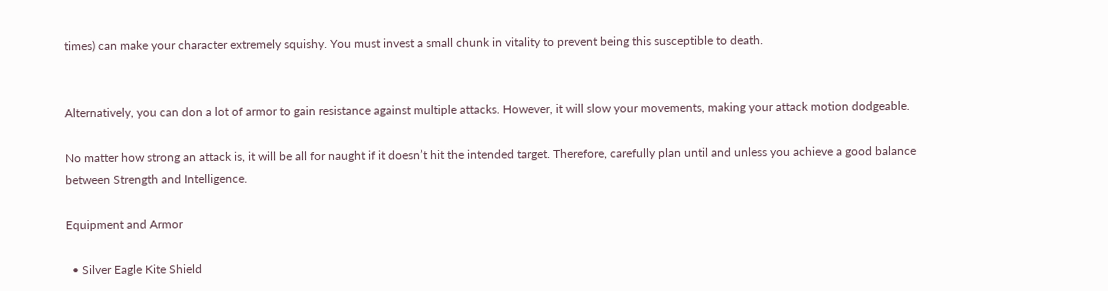times) can make your character extremely squishy. You must invest a small chunk in vitality to prevent being this susceptible to death.


Alternatively, you can don a lot of armor to gain resistance against multiple attacks. However, it will slow your movements, making your attack motion dodgeable.

No matter how strong an attack is, it will be all for naught if it doesn’t hit the intended target. Therefore, carefully plan until and unless you achieve a good balance between Strength and Intelligence.

Equipment and Armor

  • Silver Eagle Kite Shield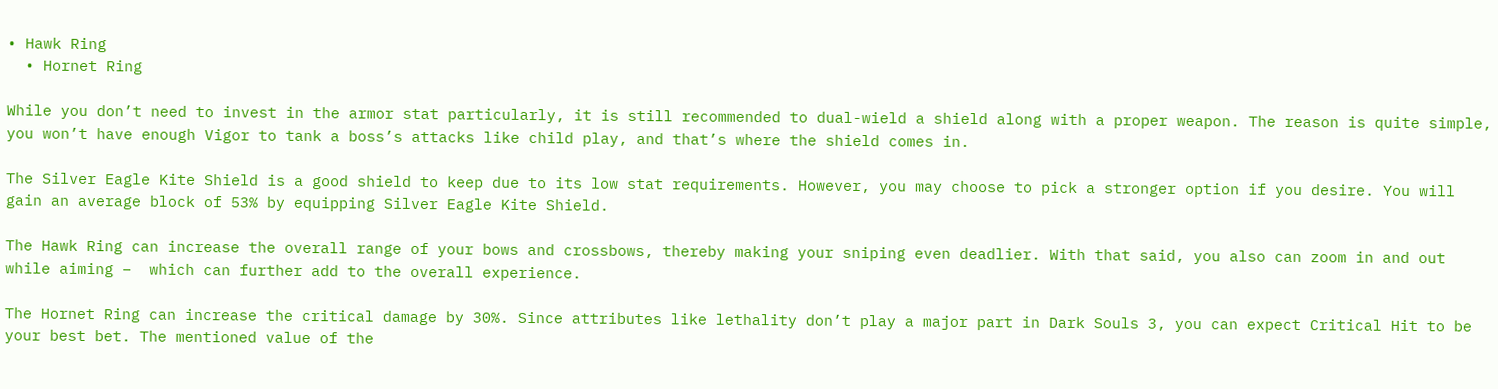• Hawk Ring
  • Hornet Ring

While you don’t need to invest in the armor stat particularly, it is still recommended to dual-wield a shield along with a proper weapon. The reason is quite simple, you won’t have enough Vigor to tank a boss’s attacks like child play, and that’s where the shield comes in.

The Silver Eagle Kite Shield is a good shield to keep due to its low stat requirements. However, you may choose to pick a stronger option if you desire. You will gain an average block of 53% by equipping Silver Eagle Kite Shield.

The Hawk Ring can increase the overall range of your bows and crossbows, thereby making your sniping even deadlier. With that said, you also can zoom in and out while aiming –  which can further add to the overall experience.

The Hornet Ring can increase the critical damage by 30%. Since attributes like lethality don’t play a major part in Dark Souls 3, you can expect Critical Hit to be your best bet. The mentioned value of the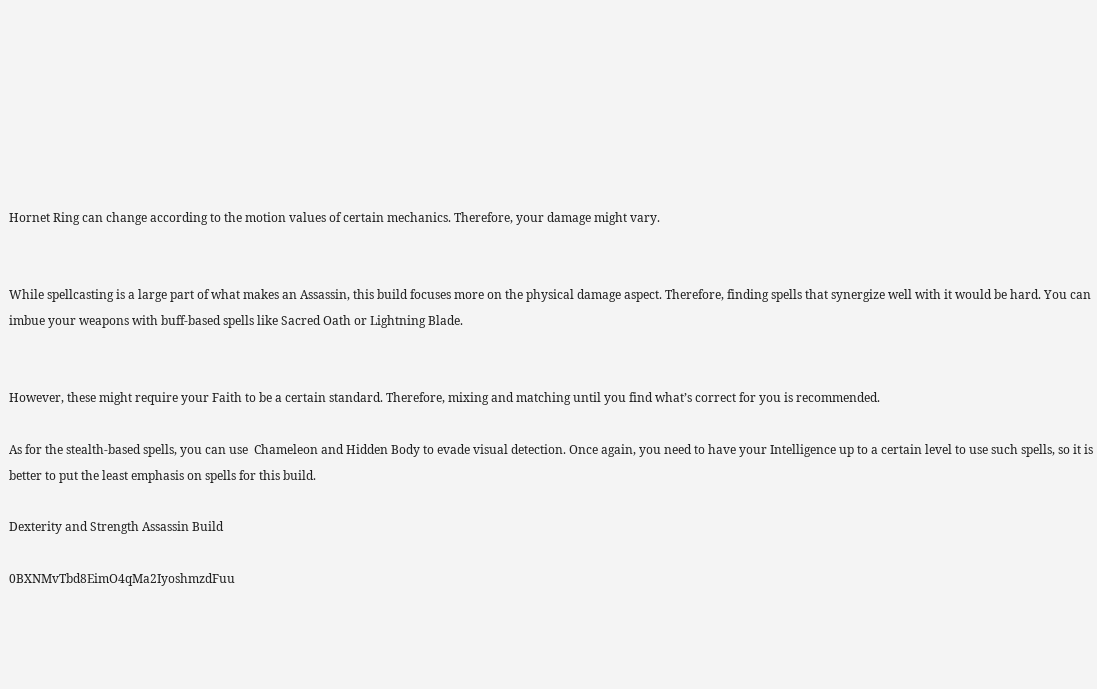Hornet Ring can change according to the motion values of certain mechanics. Therefore, your damage might vary.


While spellcasting is a large part of what makes an Assassin, this build focuses more on the physical damage aspect. Therefore, finding spells that synergize well with it would be hard. You can imbue your weapons with buff-based spells like Sacred Oath or Lightning Blade.


However, these might require your Faith to be a certain standard. Therefore, mixing and matching until you find what’s correct for you is recommended.

As for the stealth-based spells, you can use  Chameleon and Hidden Body to evade visual detection. Once again, you need to have your Intelligence up to a certain level to use such spells, so it is better to put the least emphasis on spells for this build.

Dexterity and Strength Assassin Build

0BXNMvTbd8EimO4qMa2IyoshmzdFuu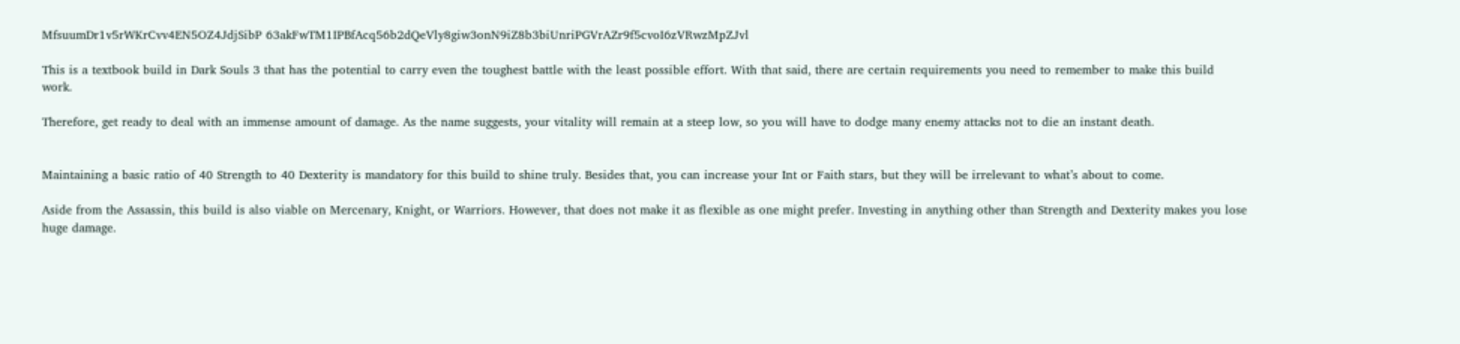MfsuumDr1v5rWKrCvv4EN5OZ4JdjSibP 63akFwTM1IPBfAcq56b2dQeVly8giw3onN9iZ8b3biUnriPGVrAZr9f5cvoI6zVRwzMpZJvl

This is a textbook build in Dark Souls 3 that has the potential to carry even the toughest battle with the least possible effort. With that said, there are certain requirements you need to remember to make this build work.

Therefore, get ready to deal with an immense amount of damage. As the name suggests, your vitality will remain at a steep low, so you will have to dodge many enemy attacks not to die an instant death.


Maintaining a basic ratio of 40 Strength to 40 Dexterity is mandatory for this build to shine truly. Besides that, you can increase your Int or Faith stars, but they will be irrelevant to what’s about to come.

Aside from the Assassin, this build is also viable on Mercenary, Knight, or Warriors. However, that does not make it as flexible as one might prefer. Investing in anything other than Strength and Dexterity makes you lose huge damage.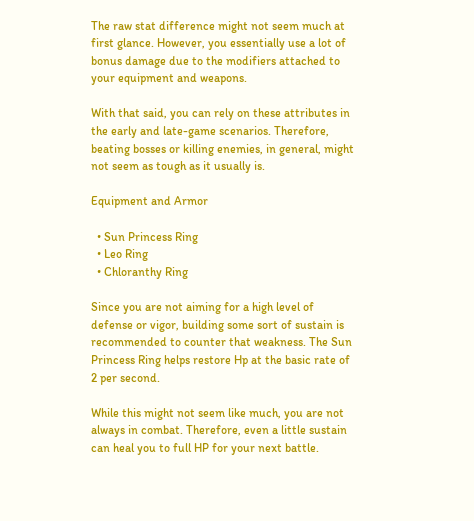The raw stat difference might not seem much at first glance. However, you essentially use a lot of bonus damage due to the modifiers attached to your equipment and weapons.

With that said, you can rely on these attributes in the early and late-game scenarios. Therefore, beating bosses or killing enemies, in general, might not seem as tough as it usually is.

Equipment and Armor

  • Sun Princess Ring
  • Leo Ring
  • Chloranthy Ring

Since you are not aiming for a high level of defense or vigor, building some sort of sustain is recommended to counter that weakness. The Sun Princess Ring helps restore Hp at the basic rate of 2 per second.

While this might not seem like much, you are not always in combat. Therefore, even a little sustain can heal you to full HP for your next battle.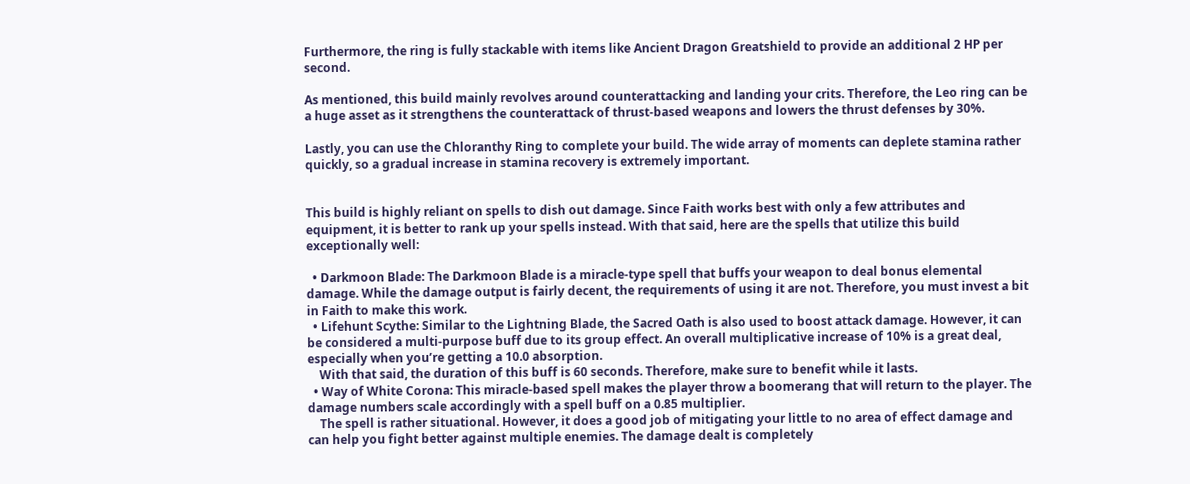Furthermore, the ring is fully stackable with items like Ancient Dragon Greatshield to provide an additional 2 HP per second.

As mentioned, this build mainly revolves around counterattacking and landing your crits. Therefore, the Leo ring can be a huge asset as it strengthens the counterattack of thrust-based weapons and lowers the thrust defenses by 30%.

Lastly, you can use the Chloranthy Ring to complete your build. The wide array of moments can deplete stamina rather quickly, so a gradual increase in stamina recovery is extremely important.


This build is highly reliant on spells to dish out damage. Since Faith works best with only a few attributes and equipment, it is better to rank up your spells instead. With that said, here are the spells that utilize this build exceptionally well:

  • Darkmoon Blade: The Darkmoon Blade is a miracle-type spell that buffs your weapon to deal bonus elemental damage. While the damage output is fairly decent, the requirements of using it are not. Therefore, you must invest a bit in Faith to make this work.
  • Lifehunt Scythe: Similar to the Lightning Blade, the Sacred Oath is also used to boost attack damage. However, it can be considered a multi-purpose buff due to its group effect. An overall multiplicative increase of 10% is a great deal, especially when you’re getting a 10.0 absorption.
    With that said, the duration of this buff is 60 seconds. Therefore, make sure to benefit while it lasts.
  • Way of White Corona: This miracle-based spell makes the player throw a boomerang that will return to the player. The damage numbers scale accordingly with a spell buff on a 0.85 multiplier.
    The spell is rather situational. However, it does a good job of mitigating your little to no area of effect damage and can help you fight better against multiple enemies. The damage dealt is completely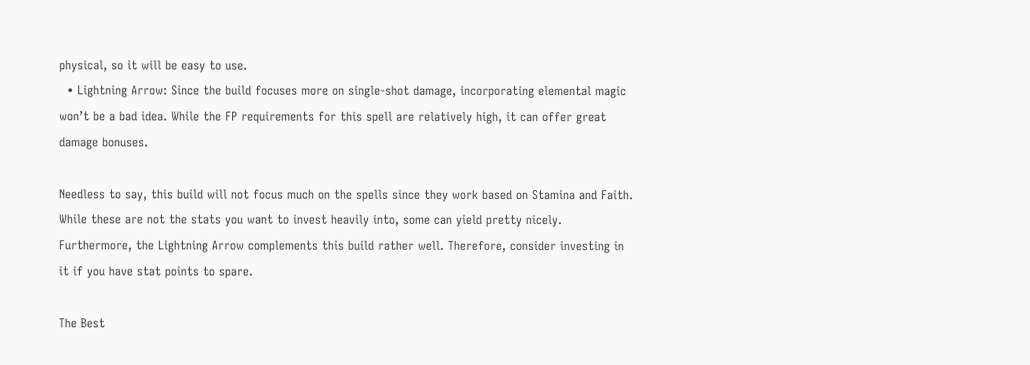physical, so it will be easy to use.
  • Lightning Arrow: Since the build focuses more on single-shot damage, incorporating elemental magic won’t be a bad idea. While the FP requirements for this spell are relatively high, it can offer great damage bonuses.

Needless to say, this build will not focus much on the spells since they work based on Stamina and Faith. While these are not the stats you want to invest heavily into, some can yield pretty nicely. Furthermore, the Lightning Arrow complements this build rather well. Therefore, consider investing in it if you have stat points to spare.

The Best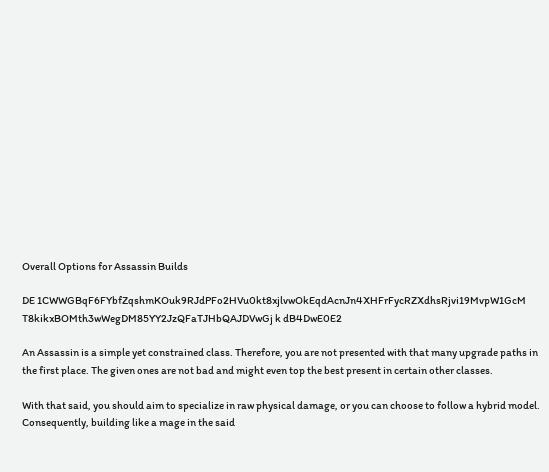Overall Options for Assassin Builds

DE 1CWWGBqF6FYbfZqshmKOuk9RJdPFo2HVu0kt8xjlvwOkEqdAcnJn4XHFrFycRZXdhsRjvi19MvpW1GcM T8kikxBOMth3wWegDM85YY2JzQFaTJHbQAJDVwGj k dB4DwE0E2

An Assassin is a simple yet constrained class. Therefore, you are not presented with that many upgrade paths in the first place. The given ones are not bad and might even top the best present in certain other classes.

With that said, you should aim to specialize in raw physical damage, or you can choose to follow a hybrid model. Consequently, building like a mage in the said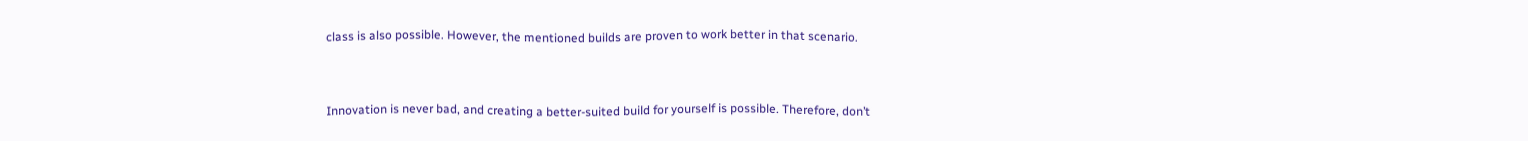class is also possible. However, the mentioned builds are proven to work better in that scenario.


Innovation is never bad, and creating a better-suited build for yourself is possible. Therefore, don’t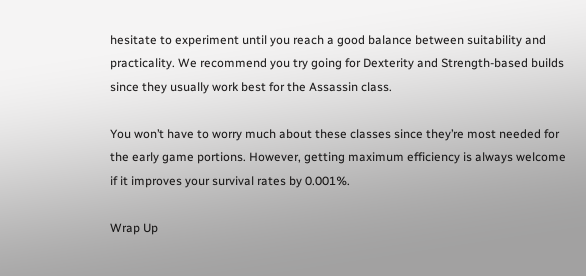hesitate to experiment until you reach a good balance between suitability and practicality. We recommend you try going for Dexterity and Strength-based builds since they usually work best for the Assassin class.

You won’t have to worry much about these classes since they’re most needed for the early game portions. However, getting maximum efficiency is always welcome if it improves your survival rates by 0.001%.

Wrap Up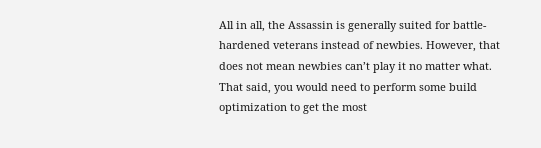All in all, the Assassin is generally suited for battle-hardened veterans instead of newbies. However, that does not mean newbies can’t play it no matter what. That said, you would need to perform some build optimization to get the most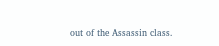out of the Assassin class.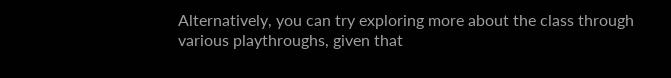Alternatively, you can try exploring more about the class through various playthroughs, given that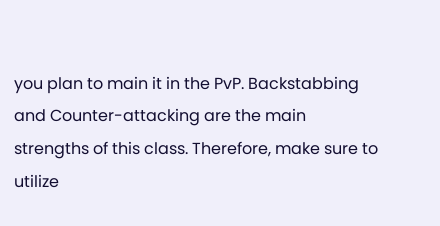you plan to main it in the PvP. Backstabbing and Counter-attacking are the main strengths of this class. Therefore, make sure to utilize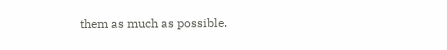them as much as possible.